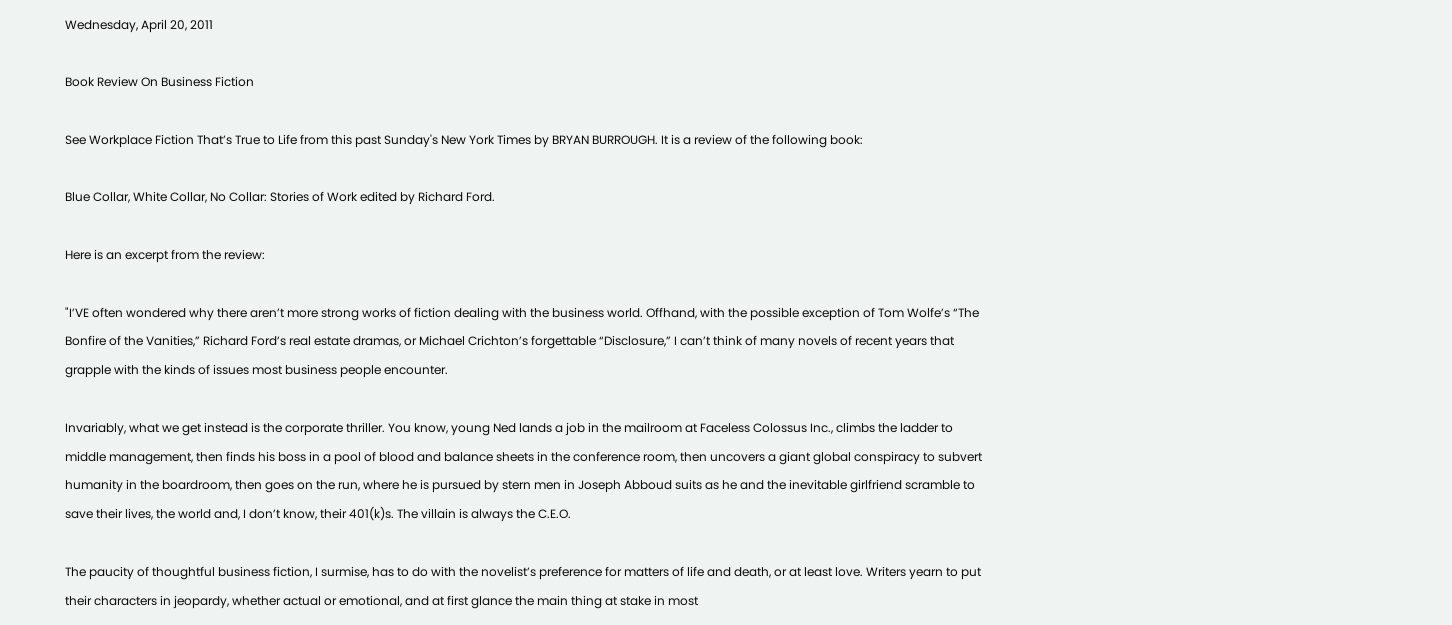Wednesday, April 20, 2011

Book Review On Business Fiction

See Workplace Fiction That’s True to Life from this past Sunday's New York Times by BRYAN BURROUGH. It is a review of the following book:

Blue Collar, White Collar, No Collar: Stories of Work edited by Richard Ford.

Here is an excerpt from the review:

"I’VE often wondered why there aren’t more strong works of fiction dealing with the business world. Offhand, with the possible exception of Tom Wolfe’s “The Bonfire of the Vanities,” Richard Ford’s real estate dramas, or Michael Crichton’s forgettable “Disclosure,” I can’t think of many novels of recent years that grapple with the kinds of issues most business people encounter.

Invariably, what we get instead is the corporate thriller. You know, young Ned lands a job in the mailroom at Faceless Colossus Inc., climbs the ladder to middle management, then finds his boss in a pool of blood and balance sheets in the conference room, then uncovers a giant global conspiracy to subvert humanity in the boardroom, then goes on the run, where he is pursued by stern men in Joseph Abboud suits as he and the inevitable girlfriend scramble to save their lives, the world and, I don’t know, their 401(k)s. The villain is always the C.E.O.

The paucity of thoughtful business fiction, I surmise, has to do with the novelist’s preference for matters of life and death, or at least love. Writers yearn to put their characters in jeopardy, whether actual or emotional, and at first glance the main thing at stake in most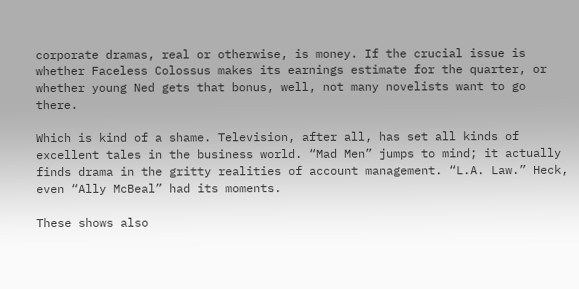corporate dramas, real or otherwise, is money. If the crucial issue is whether Faceless Colossus makes its earnings estimate for the quarter, or whether young Ned gets that bonus, well, not many novelists want to go there.

Which is kind of a shame. Television, after all, has set all kinds of excellent tales in the business world. “Mad Men” jumps to mind; it actually finds drama in the gritty realities of account management. “L.A. Law.” Heck, even “Ally McBeal” had its moments.

These shows also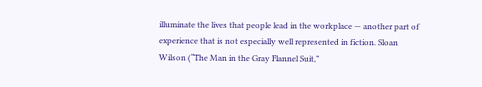illuminate the lives that people lead in the workplace — another part of experience that is not especially well represented in fiction. Sloan Wilson (“The Man in the Gray Flannel Suit,”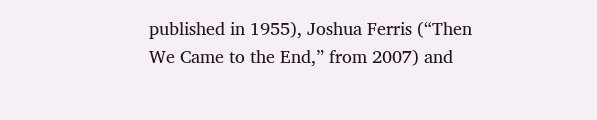published in 1955), Joshua Ferris (“Then We Came to the End,” from 2007) and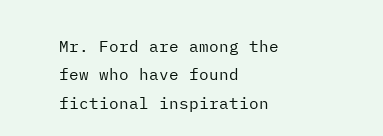Mr. Ford are among the few who have found fictional inspiration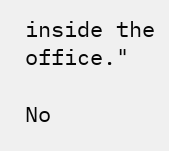inside the office."

No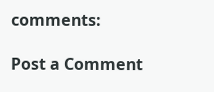comments:

Post a Comment